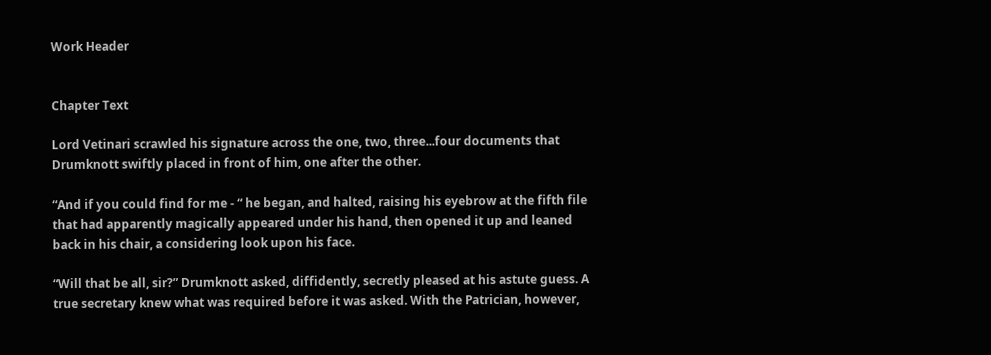Work Header


Chapter Text

Lord Vetinari scrawled his signature across the one, two, three...four documents that Drumknott swiftly placed in front of him, one after the other.

“And if you could find for me - “ he began, and halted, raising his eyebrow at the fifth file that had apparently magically appeared under his hand, then opened it up and leaned back in his chair, a considering look upon his face.

“Will that be all, sir?” Drumknott asked, diffidently, secretly pleased at his astute guess. A true secretary knew what was required before it was asked. With the Patrician, however,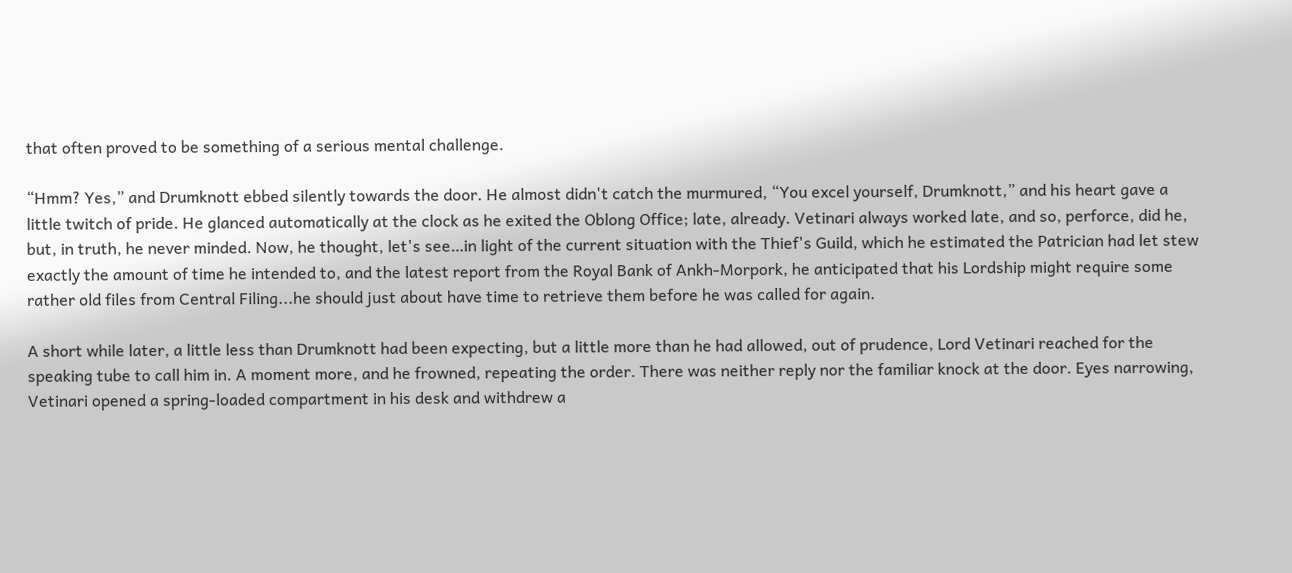that often proved to be something of a serious mental challenge.

“Hmm? Yes,” and Drumknott ebbed silently towards the door. He almost didn't catch the murmured, “You excel yourself, Drumknott,” and his heart gave a little twitch of pride. He glanced automatically at the clock as he exited the Oblong Office; late, already. Vetinari always worked late, and so, perforce, did he, but, in truth, he never minded. Now, he thought, let's see…in light of the current situation with the Thief's Guild, which he estimated the Patrician had let stew exactly the amount of time he intended to, and the latest report from the Royal Bank of Ankh-Morpork, he anticipated that his Lordship might require some rather old files from Central Filing...he should just about have time to retrieve them before he was called for again.

A short while later, a little less than Drumknott had been expecting, but a little more than he had allowed, out of prudence, Lord Vetinari reached for the speaking tube to call him in. A moment more, and he frowned, repeating the order. There was neither reply nor the familiar knock at the door. Eyes narrowing, Vetinari opened a spring-loaded compartment in his desk and withdrew a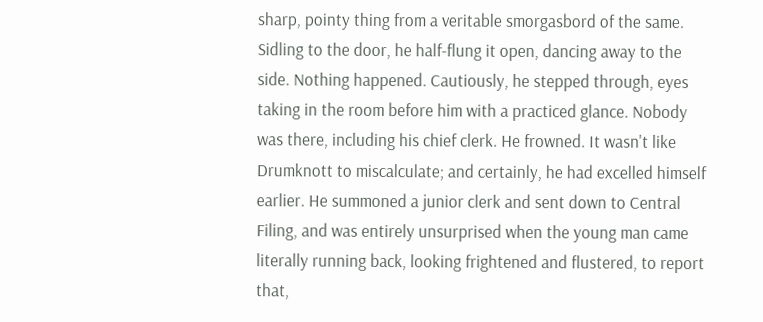sharp, pointy thing from a veritable smorgasbord of the same. Sidling to the door, he half-flung it open, dancing away to the side. Nothing happened. Cautiously, he stepped through, eyes taking in the room before him with a practiced glance. Nobody was there, including his chief clerk. He frowned. It wasn't like Drumknott to miscalculate; and certainly, he had excelled himself earlier. He summoned a junior clerk and sent down to Central Filing, and was entirely unsurprised when the young man came literally running back, looking frightened and flustered, to report that,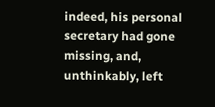indeed, his personal secretary had gone missing, and, unthinkably, left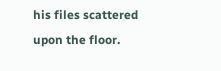his files scattered upon the floor.